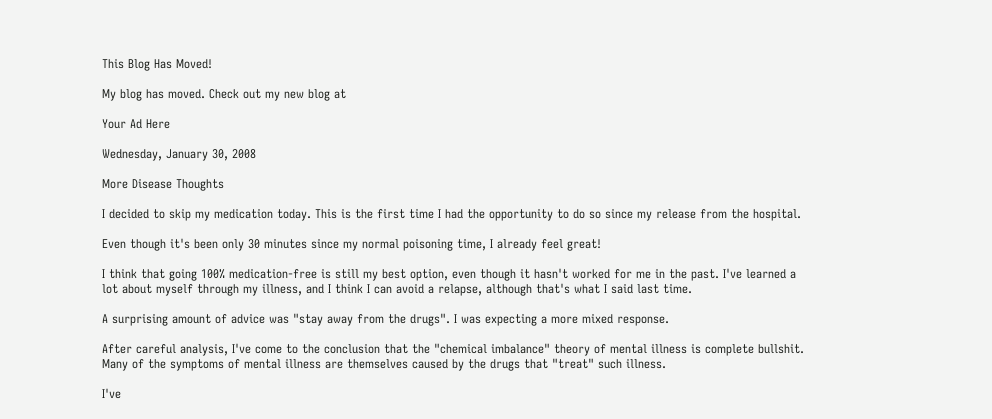This Blog Has Moved!

My blog has moved. Check out my new blog at

Your Ad Here

Wednesday, January 30, 2008

More Disease Thoughts

I decided to skip my medication today. This is the first time I had the opportunity to do so since my release from the hospital.

Even though it's been only 30 minutes since my normal poisoning time, I already feel great!

I think that going 100% medication-free is still my best option, even though it hasn't worked for me in the past. I've learned a lot about myself through my illness, and I think I can avoid a relapse, although that's what I said last time.

A surprising amount of advice was "stay away from the drugs". I was expecting a more mixed response.

After careful analysis, I've come to the conclusion that the "chemical imbalance" theory of mental illness is complete bullshit. Many of the symptoms of mental illness are themselves caused by the drugs that "treat" such illness.

I've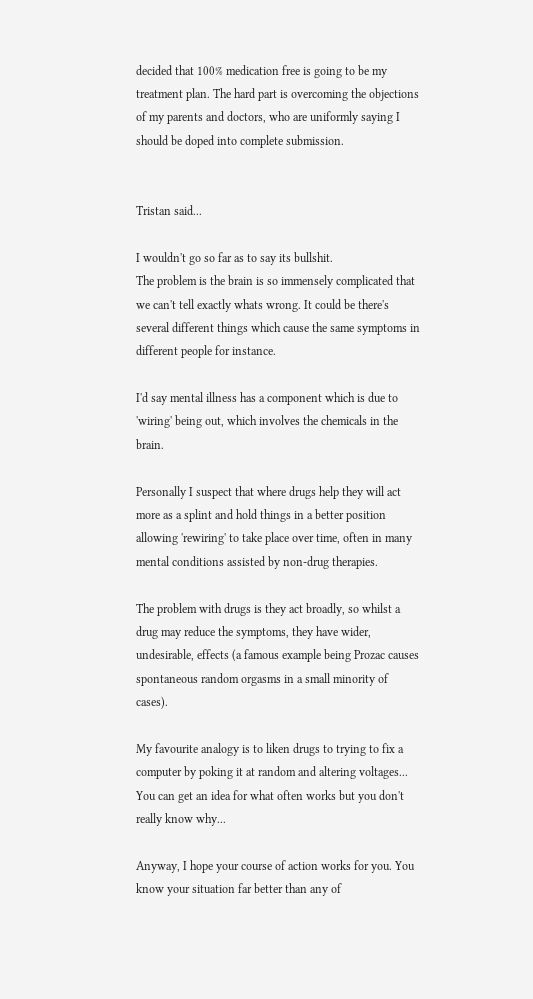decided that 100% medication free is going to be my treatment plan. The hard part is overcoming the objections of my parents and doctors, who are uniformly saying I should be doped into complete submission.


Tristan said...

I wouldn't go so far as to say its bullshit.
The problem is the brain is so immensely complicated that we can't tell exactly whats wrong. It could be there's several different things which cause the same symptoms in different people for instance.

I'd say mental illness has a component which is due to 'wiring' being out, which involves the chemicals in the brain.

Personally I suspect that where drugs help they will act more as a splint and hold things in a better position allowing 'rewiring' to take place over time, often in many mental conditions assisted by non-drug therapies.

The problem with drugs is they act broadly, so whilst a drug may reduce the symptoms, they have wider, undesirable, effects (a famous example being Prozac causes spontaneous random orgasms in a small minority of cases).

My favourite analogy is to liken drugs to trying to fix a computer by poking it at random and altering voltages... You can get an idea for what often works but you don't really know why...

Anyway, I hope your course of action works for you. You know your situation far better than any of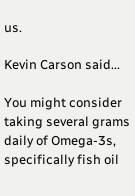us.

Kevin Carson said...

You might consider taking several grams daily of Omega-3s, specifically fish oil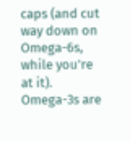caps (and cut way down on Omega-6s, while you're at it). Omega-3s are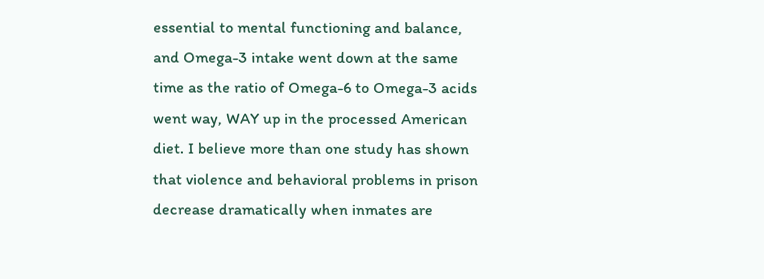essential to mental functioning and balance, and Omega-3 intake went down at the same time as the ratio of Omega-6 to Omega-3 acids went way, WAY up in the processed American diet. I believe more than one study has shown that violence and behavioral problems in prison decrease dramatically when inmates are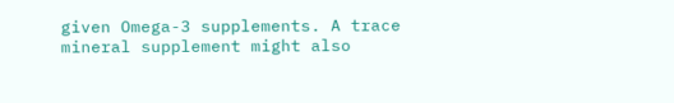given Omega-3 supplements. A trace mineral supplement might also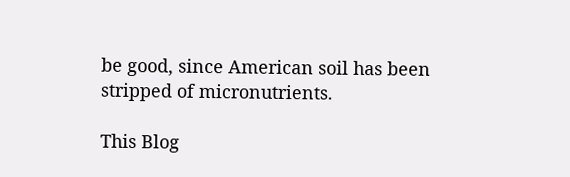be good, since American soil has been stripped of micronutrients.

This Blog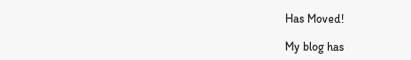Has Moved!

My blog has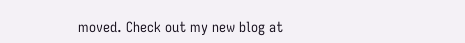moved. Check out my new blog at